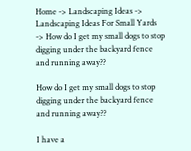Home -> Landscaping Ideas -> Landscaping Ideas For Small Yards -> How do I get my small dogs to stop digging under the backyard fence and running away??

How do I get my small dogs to stop digging under the backyard fence and running away??

I have a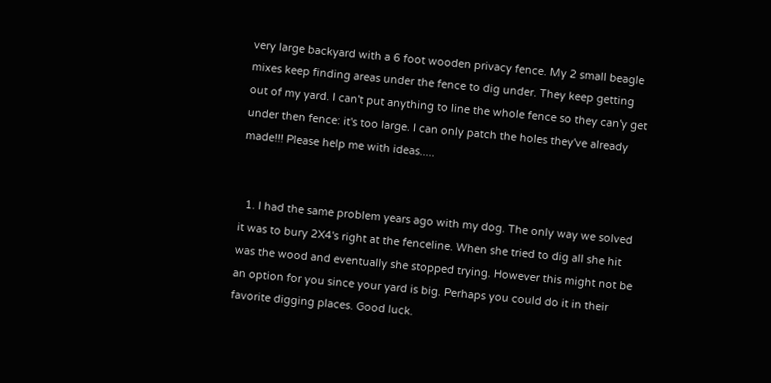very large backyard with a 6 foot wooden privacy fence. My 2 small beagle mixes keep finding areas under the fence to dig under. They keep getting out of my yard. I can't put anything to line the whole fence so they can'y get under then fence: it's too large. I can only patch the holes they've already made!!! Please help me with ideas.....


  1. I had the same problem years ago with my dog. The only way we solved it was to bury 2X4's right at the fenceline. When she tried to dig all she hit was the wood and eventually she stopped trying. However this might not be an option for you since your yard is big. Perhaps you could do it in their favorite digging places. Good luck.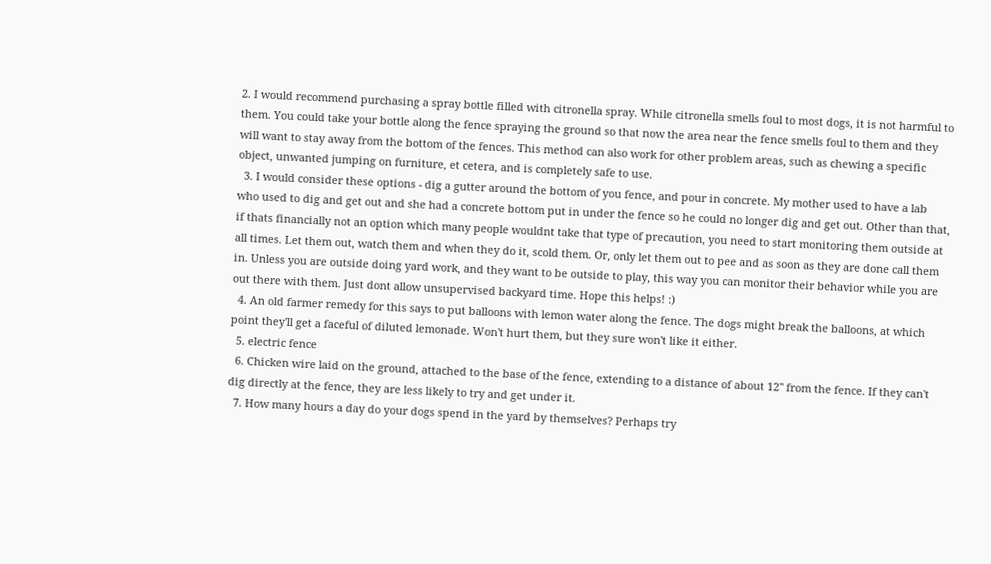2. I would recommend purchasing a spray bottle filled with citronella spray. While citronella smells foul to most dogs, it is not harmful to them. You could take your bottle along the fence spraying the ground so that now the area near the fence smells foul to them and they will want to stay away from the bottom of the fences. This method can also work for other problem areas, such as chewing a specific object, unwanted jumping on furniture, et cetera, and is completely safe to use.
  3. I would consider these options - dig a gutter around the bottom of you fence, and pour in concrete. My mother used to have a lab who used to dig and get out and she had a concrete bottom put in under the fence so he could no longer dig and get out. Other than that, if thats financially not an option which many people wouldnt take that type of precaution, you need to start monitoring them outside at all times. Let them out, watch them and when they do it, scold them. Or, only let them out to pee and as soon as they are done call them in. Unless you are outside doing yard work, and they want to be outside to play, this way you can monitor their behavior while you are out there with them. Just dont allow unsupervised backyard time. Hope this helps! :)
  4. An old farmer remedy for this says to put balloons with lemon water along the fence. The dogs might break the balloons, at which point they'll get a faceful of diluted lemonade. Won't hurt them, but they sure won't like it either.
  5. electric fence
  6. Chicken wire laid on the ground, attached to the base of the fence, extending to a distance of about 12" from the fence. If they can't dig directly at the fence, they are less likely to try and get under it.
  7. How many hours a day do your dogs spend in the yard by themselves? Perhaps try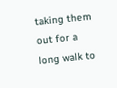taking them out for a long walk to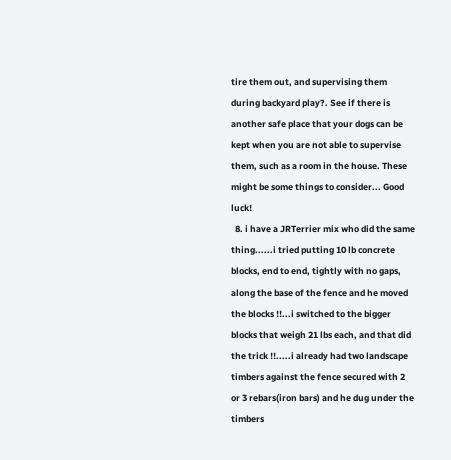tire them out, and supervising them during backyard play?. See if there is another safe place that your dogs can be kept when you are not able to supervise them, such as a room in the house. These might be some things to consider... Good luck!
  8. i have a JRTerrier mix who did the same thing......i tried putting 10 lb concrete blocks, end to end, tightly with no gaps, along the base of the fence and he moved the blocks !!...i switched to the bigger blocks that weigh 21 lbs each, and that did the trick !!.....i already had two landscape timbers against the fence secured with 2 or 3 rebars(iron bars) and he dug under the timbers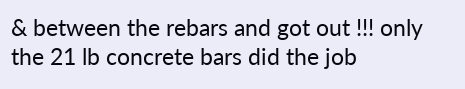& between the rebars and got out !!! only the 21 lb concrete bars did the job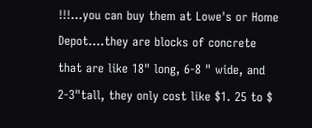!!!...you can buy them at Lowe's or Home Depot....they are blocks of concrete that are like 18" long, 6-8 " wide, and 2-3"tall, they only cost like $1. 25 to $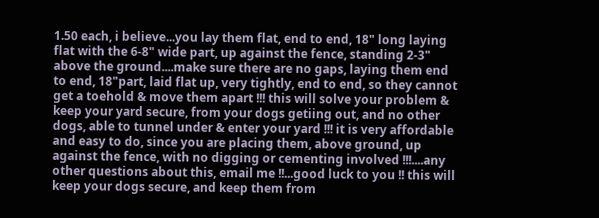1.50 each, i believe...you lay them flat, end to end, 18" long laying flat with the 6-8" wide part, up against the fence, standing 2-3" above the ground....make sure there are no gaps, laying them end to end, 18"part, laid flat up, very tightly, end to end, so they cannot get a toehold & move them apart !!! this will solve your problem & keep your yard secure, from your dogs getiing out, and no other dogs, able to tunnel under & enter your yard !!! it is very affordable and easy to do, since you are placing them, above ground, up against the fence, with no digging or cementing involved !!!....any other questions about this, email me !!...good luck to you !! this will keep your dogs secure, and keep them from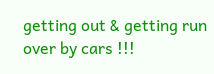getting out & getting run over by cars !!!